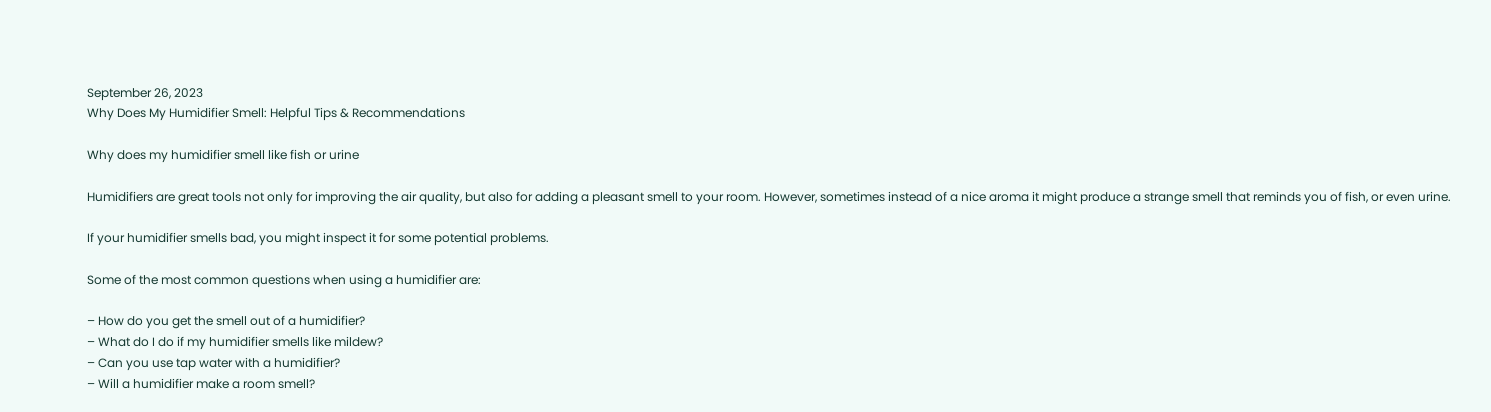September 26, 2023
Why Does My Humidifier Smell: Helpful Tips & Recommendations

Why does my humidifier smell like fish or urine

Humidifiers are great tools not only for improving the air quality, but also for adding a pleasant smell to your room. However, sometimes instead of a nice aroma it might produce a strange smell that reminds you of fish, or even urine.

If your humidifier smells bad, you might inspect it for some potential problems.

Some of the most common questions when using a humidifier are:

– How do you get the smell out of a humidifier?
– What do I do if my humidifier smells like mildew?
– Can you use tap water with a humidifier?
– Will a humidifier make a room smell?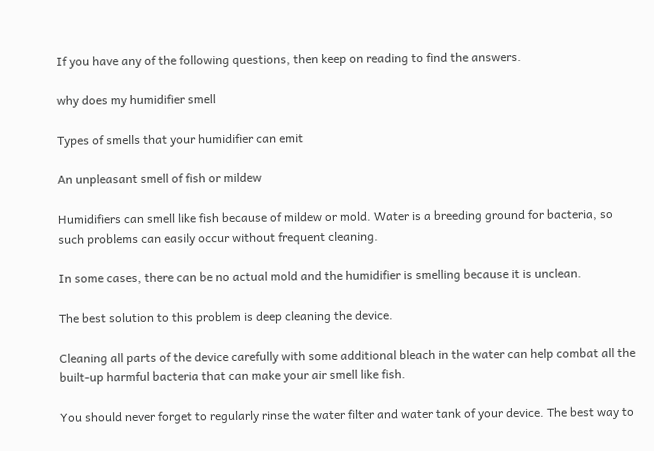If you have any of the following questions, then keep on reading to find the answers.

why does my humidifier smell

Types of smells that your humidifier can emit

An unpleasant smell of fish or mildew

Humidifiers can smell like fish because of mildew or mold. Water is a breeding ground for bacteria, so such problems can easily occur without frequent cleaning.

In some cases, there can be no actual mold and the humidifier is smelling because it is unclean.

The best solution to this problem is deep cleaning the device.

Cleaning all parts of the device carefully with some additional bleach in the water can help combat all the built-up harmful bacteria that can make your air smell like fish.

You should never forget to regularly rinse the water filter and water tank of your device. The best way to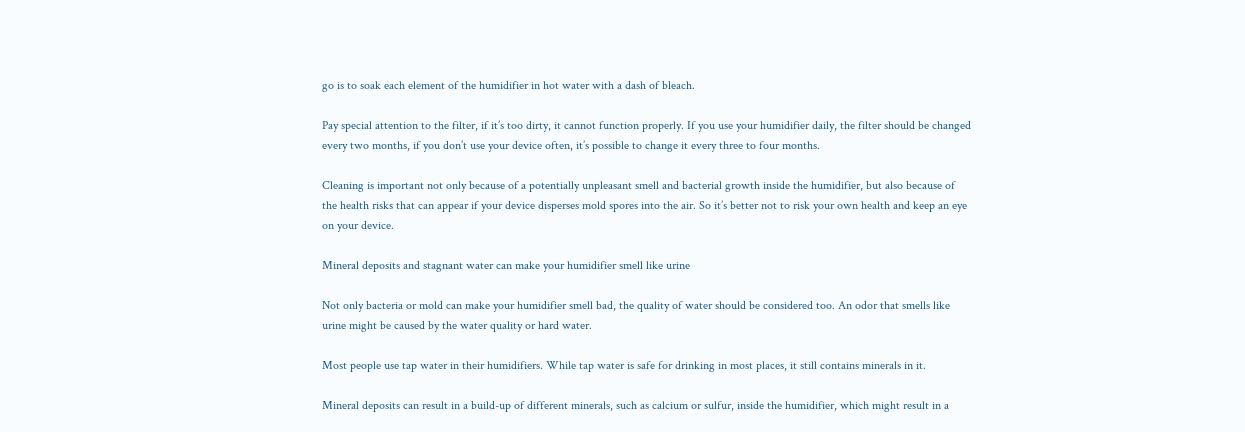go is to soak each element of the humidifier in hot water with a dash of bleach.

Pay special attention to the filter, if it’s too dirty, it cannot function properly. If you use your humidifier daily, the filter should be changed every two months, if you don’t use your device often, it’s possible to change it every three to four months.

Cleaning is important not only because of a potentially unpleasant smell and bacterial growth inside the humidifier, but also because of the health risks that can appear if your device disperses mold spores into the air. So it’s better not to risk your own health and keep an eye on your device.

Mineral deposits and stagnant water can make your humidifier smell like urine

Not only bacteria or mold can make your humidifier smell bad, the quality of water should be considered too. An odor that smells like urine might be caused by the water quality or hard water.

Most people use tap water in their humidifiers. While tap water is safe for drinking in most places, it still contains minerals in it.

Mineral deposits can result in a build-up of different minerals, such as calcium or sulfur, inside the humidifier, which might result in a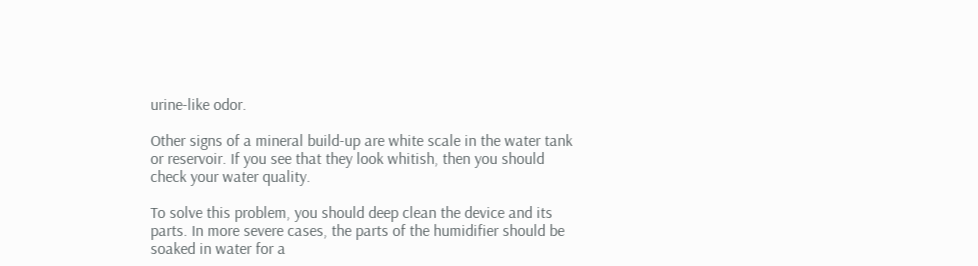urine-like odor.

Other signs of a mineral build-up are white scale in the water tank or reservoir. If you see that they look whitish, then you should check your water quality.

To solve this problem, you should deep clean the device and its parts. In more severe cases, the parts of the humidifier should be soaked in water for a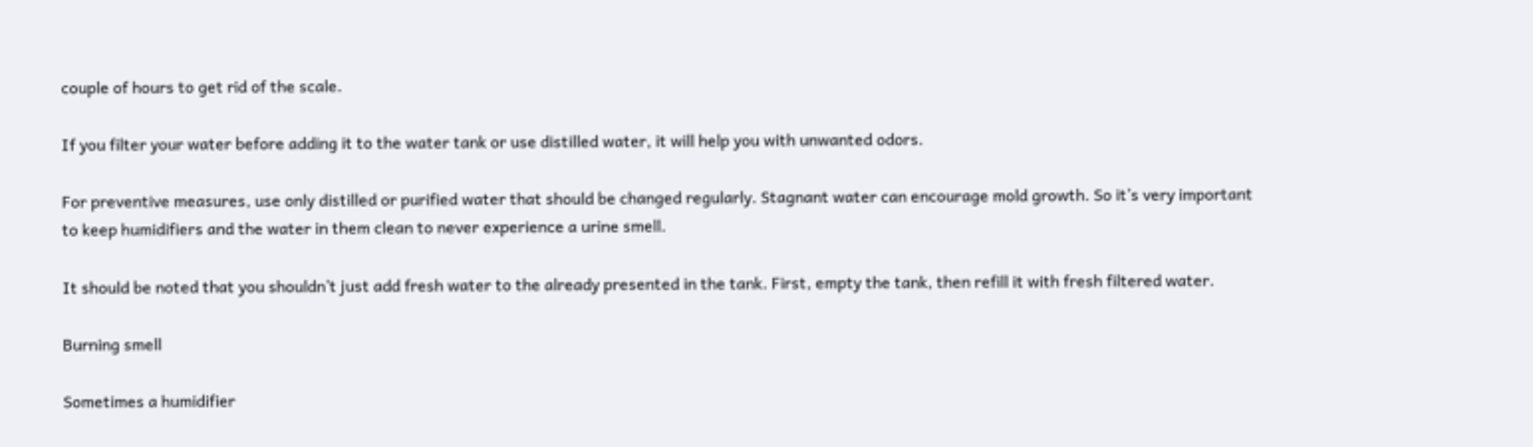couple of hours to get rid of the scale.

If you filter your water before adding it to the water tank or use distilled water, it will help you with unwanted odors.

For preventive measures, use only distilled or purified water that should be changed regularly. Stagnant water can encourage mold growth. So it’s very important to keep humidifiers and the water in them clean to never experience a urine smell.

It should be noted that you shouldn’t just add fresh water to the already presented in the tank. First, empty the tank, then refill it with fresh filtered water.

Burning smell

Sometimes a humidifier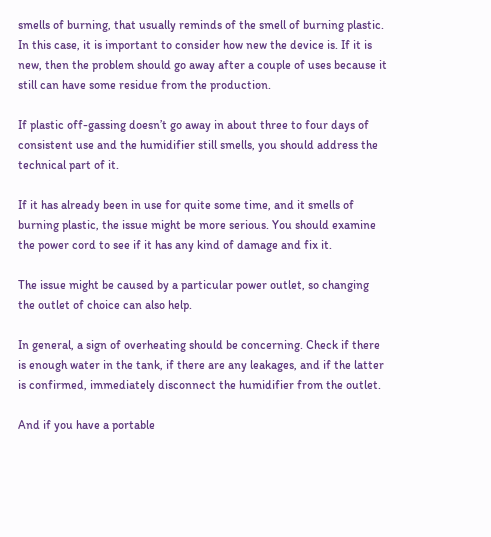smells of burning, that usually reminds of the smell of burning plastic. In this case, it is important to consider how new the device is. If it is new, then the problem should go away after a couple of uses because it still can have some residue from the production.

If plastic off-gassing doesn’t go away in about three to four days of consistent use and the humidifier still smells, you should address the technical part of it.

If it has already been in use for quite some time, and it smells of burning plastic, the issue might be more serious. You should examine the power cord to see if it has any kind of damage and fix it.

The issue might be caused by a particular power outlet, so changing the outlet of choice can also help.

In general, a sign of overheating should be concerning. Check if there is enough water in the tank, if there are any leakages, and if the latter is confirmed, immediately disconnect the humidifier from the outlet.

And if you have a portable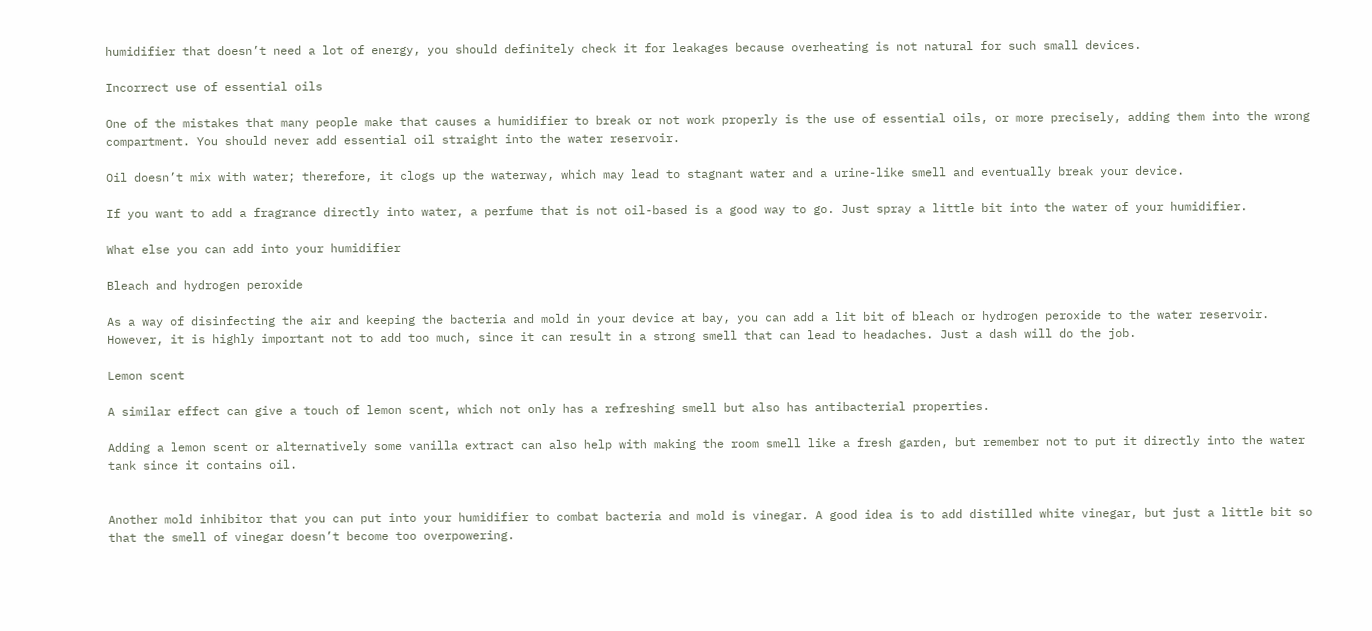humidifier that doesn’t need a lot of energy, you should definitely check it for leakages because overheating is not natural for such small devices.

Incorrect use of essential oils

One of the mistakes that many people make that causes a humidifier to break or not work properly is the use of essential oils, or more precisely, adding them into the wrong compartment. You should never add essential oil straight into the water reservoir.

Oil doesn’t mix with water; therefore, it clogs up the waterway, which may lead to stagnant water and a urine-like smell and eventually break your device.

If you want to add a fragrance directly into water, a perfume that is not oil-based is a good way to go. Just spray a little bit into the water of your humidifier.

What else you can add into your humidifier

Bleach and hydrogen peroxide

As a way of disinfecting the air and keeping the bacteria and mold in your device at bay, you can add a lit bit of bleach or hydrogen peroxide to the water reservoir. However, it is highly important not to add too much, since it can result in a strong smell that can lead to headaches. Just a dash will do the job.

Lemon scent

A similar effect can give a touch of lemon scent, which not only has a refreshing smell but also has antibacterial properties.

Adding a lemon scent or alternatively some vanilla extract can also help with making the room smell like a fresh garden, but remember not to put it directly into the water tank since it contains oil.


Another mold inhibitor that you can put into your humidifier to combat bacteria and mold is vinegar. A good idea is to add distilled white vinegar, but just a little bit so that the smell of vinegar doesn’t become too overpowering.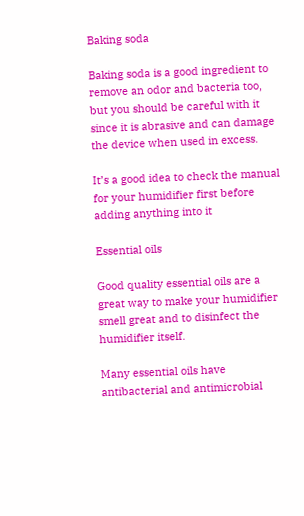Baking soda

Baking soda is a good ingredient to remove an odor and bacteria too, but you should be careful with it since it is abrasive and can damage the device when used in excess.

It’s a good idea to check the manual for your humidifier first before adding anything into it

Essential oils

Good quality essential oils are a great way to make your humidifier smell great and to disinfect the humidifier itself.

Many essential oils have antibacterial and antimicrobial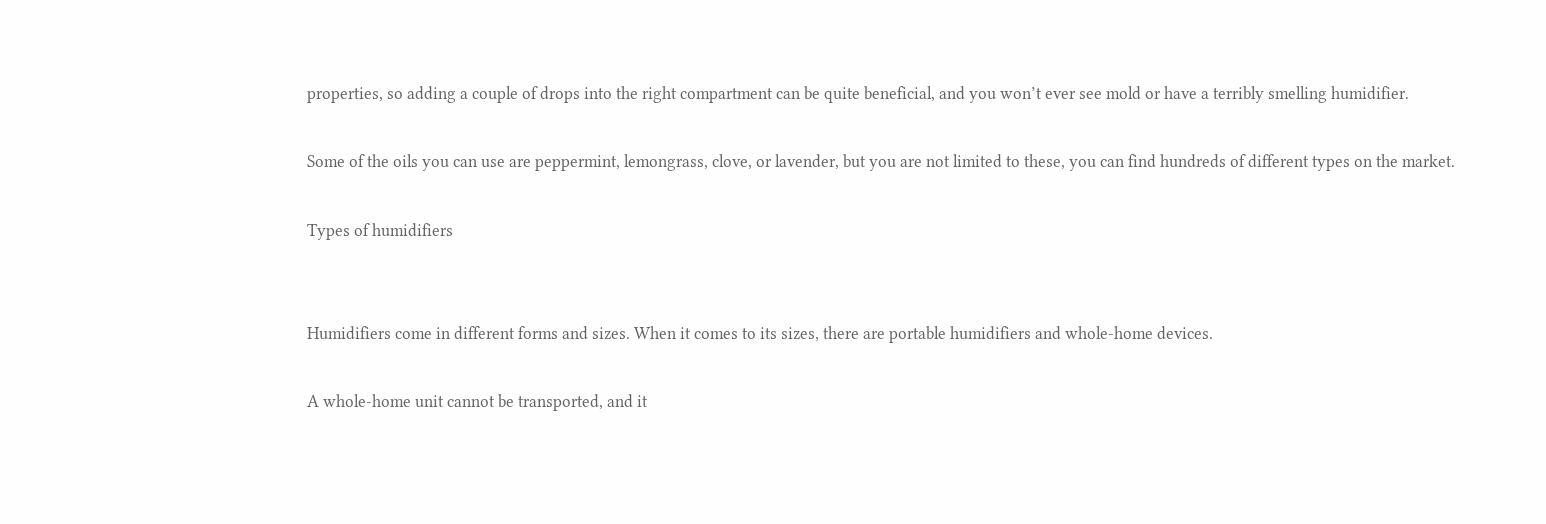properties, so adding a couple of drops into the right compartment can be quite beneficial, and you won’t ever see mold or have a terribly smelling humidifier.

Some of the oils you can use are peppermint, lemongrass, clove, or lavender, but you are not limited to these, you can find hundreds of different types on the market.

Types of humidifiers


Humidifiers come in different forms and sizes. When it comes to its sizes, there are portable humidifiers and whole-home devices.

A whole-home unit cannot be transported, and it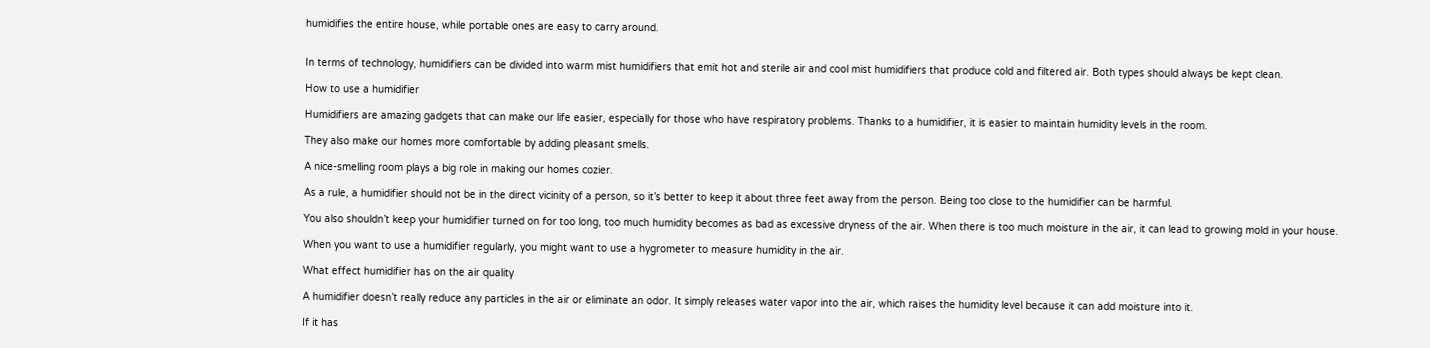humidifies the entire house, while portable ones are easy to carry around.


In terms of technology, humidifiers can be divided into warm mist humidifiers that emit hot and sterile air and cool mist humidifiers that produce cold and filtered air. Both types should always be kept clean.

How to use a humidifier

Humidifiers are amazing gadgets that can make our life easier, especially for those who have respiratory problems. Thanks to a humidifier, it is easier to maintain humidity levels in the room.

They also make our homes more comfortable by adding pleasant smells.

A nice-smelling room plays a big role in making our homes cozier.

As a rule, a humidifier should not be in the direct vicinity of a person, so it’s better to keep it about three feet away from the person. Being too close to the humidifier can be harmful.

You also shouldn’t keep your humidifier turned on for too long, too much humidity becomes as bad as excessive dryness of the air. When there is too much moisture in the air, it can lead to growing mold in your house.

When you want to use a humidifier regularly, you might want to use a hygrometer to measure humidity in the air.

What effect humidifier has on the air quality

A humidifier doesn’t really reduce any particles in the air or eliminate an odor. It simply releases water vapor into the air, which raises the humidity level because it can add moisture into it.

If it has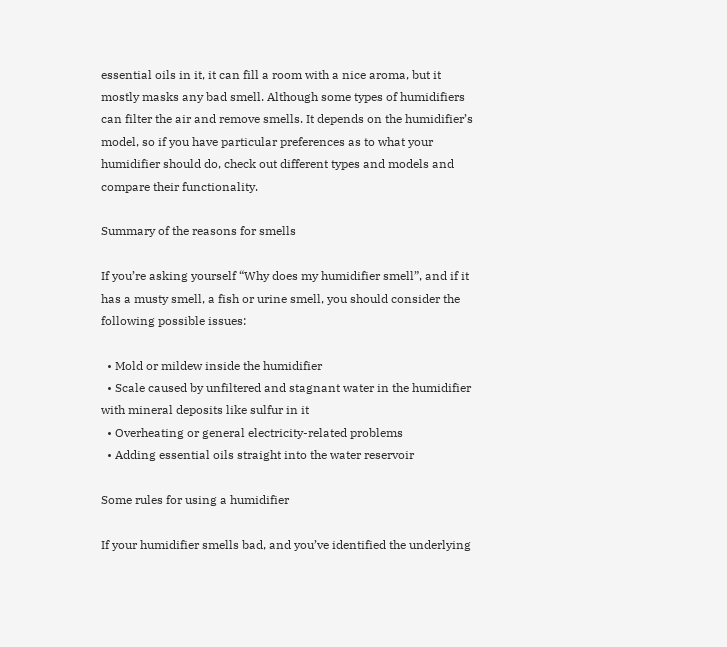essential oils in it, it can fill a room with a nice aroma, but it mostly masks any bad smell. Although some types of humidifiers can filter the air and remove smells. It depends on the humidifier’s model, so if you have particular preferences as to what your humidifier should do, check out different types and models and compare their functionality.

Summary of the reasons for smells

If you’re asking yourself “Why does my humidifier smell”, and if it has a musty smell, a fish or urine smell, you should consider the following possible issues:

  • Mold or mildew inside the humidifier
  • Scale caused by unfiltered and stagnant water in the humidifier with mineral deposits like sulfur in it
  • Overheating or general electricity-related problems
  • Adding essential oils straight into the water reservoir

Some rules for using a humidifier

If your humidifier smells bad, and you’ve identified the underlying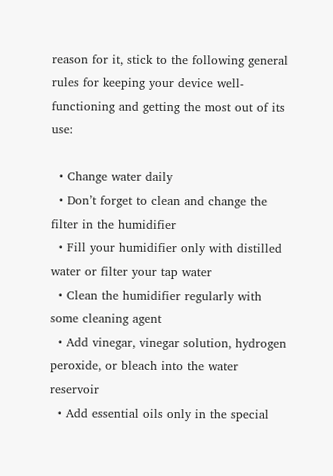reason for it, stick to the following general rules for keeping your device well-functioning and getting the most out of its use:

  • Change water daily
  • Don’t forget to clean and change the filter in the humidifier
  • Fill your humidifier only with distilled water or filter your tap water
  • Clean the humidifier regularly with some cleaning agent
  • Add vinegar, vinegar solution, hydrogen peroxide, or bleach into the water reservoir
  • Add essential oils only in the special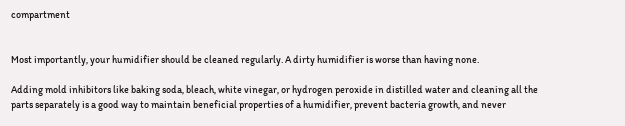compartment


Most importantly, your humidifier should be cleaned regularly. A dirty humidifier is worse than having none.

Adding mold inhibitors like baking soda, bleach, white vinegar, or hydrogen peroxide in distilled water and cleaning all the parts separately is a good way to maintain beneficial properties of a humidifier, prevent bacteria growth, and never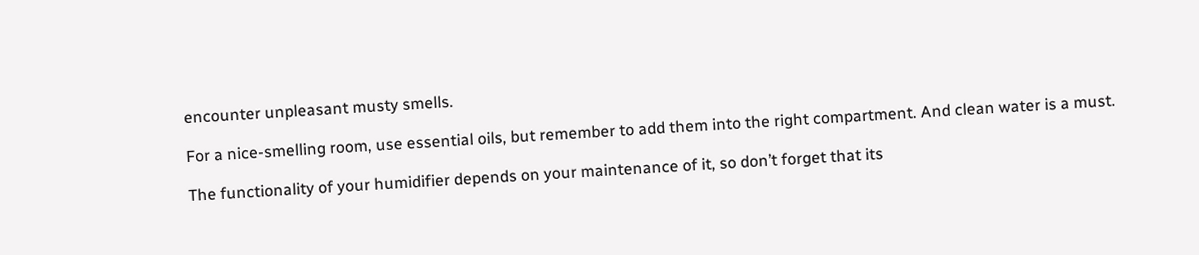encounter unpleasant musty smells.

For a nice-smelling room, use essential oils, but remember to add them into the right compartment. And clean water is a must.

The functionality of your humidifier depends on your maintenance of it, so don’t forget that its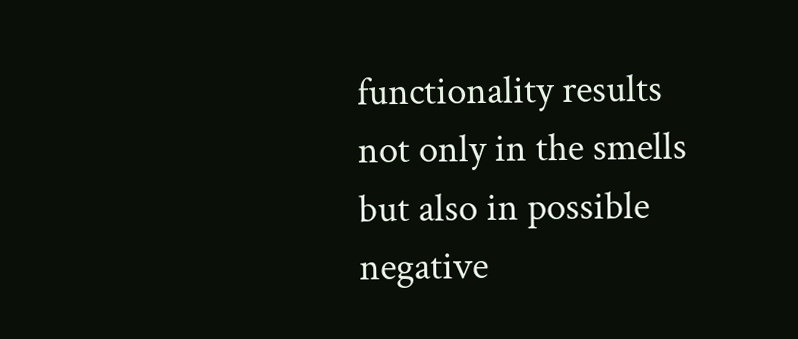functionality results not only in the smells but also in possible negative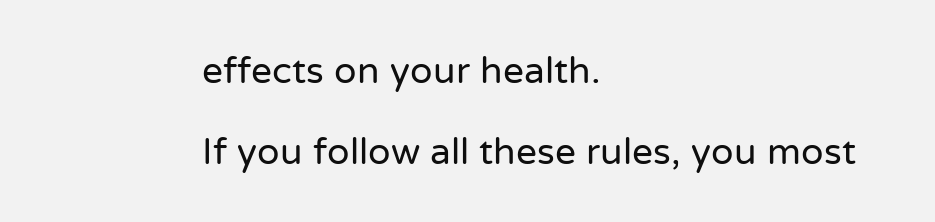effects on your health.

If you follow all these rules, you most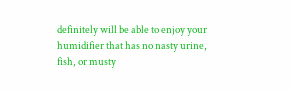definitely will be able to enjoy your humidifier that has no nasty urine, fish, or musty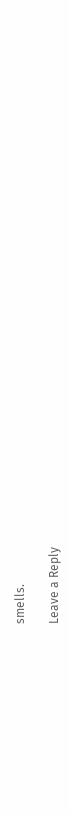smells.

Leave a Reply